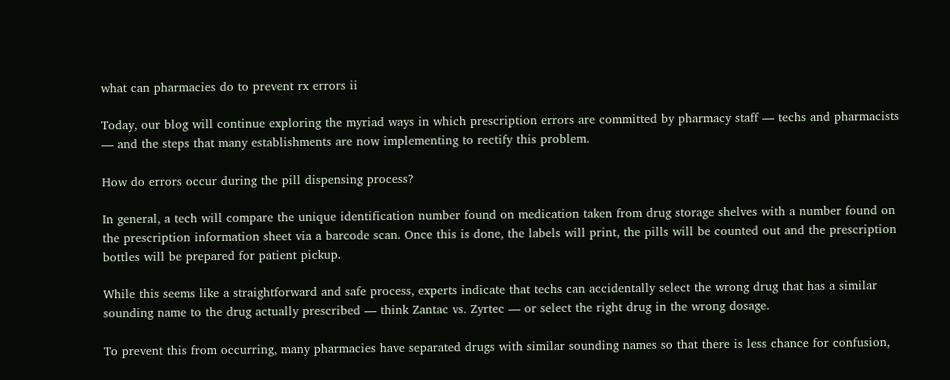what can pharmacies do to prevent rx errors ii

Today, our blog will continue exploring the myriad ways in which prescription errors are committed by pharmacy staff — techs and pharmacists — and the steps that many establishments are now implementing to rectify this problem.

How do errors occur during the pill dispensing process?

In general, a tech will compare the unique identification number found on medication taken from drug storage shelves with a number found on the prescription information sheet via a barcode scan. Once this is done, the labels will print, the pills will be counted out and the prescription bottles will be prepared for patient pickup.

While this seems like a straightforward and safe process, experts indicate that techs can accidentally select the wrong drug that has a similar sounding name to the drug actually prescribed — think Zantac vs. Zyrtec — or select the right drug in the wrong dosage.

To prevent this from occurring, many pharmacies have separated drugs with similar sounding names so that there is less chance for confusion,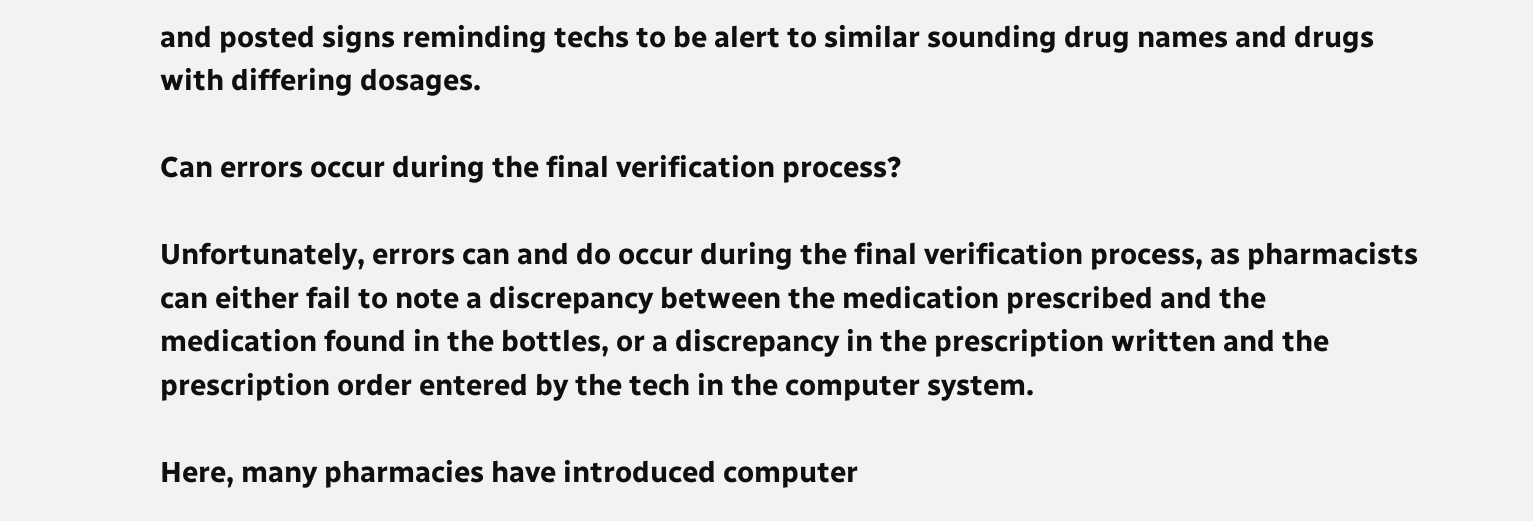and posted signs reminding techs to be alert to similar sounding drug names and drugs with differing dosages.

Can errors occur during the final verification process?

Unfortunately, errors can and do occur during the final verification process, as pharmacists can either fail to note a discrepancy between the medication prescribed and the medication found in the bottles, or a discrepancy in the prescription written and the prescription order entered by the tech in the computer system.

Here, many pharmacies have introduced computer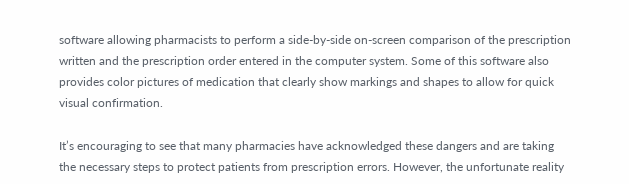software allowing pharmacists to perform a side-by-side on-screen comparison of the prescription written and the prescription order entered in the computer system. Some of this software also provides color pictures of medication that clearly show markings and shapes to allow for quick visual confirmation.

It’s encouraging to see that many pharmacies have acknowledged these dangers and are taking the necessary steps to protect patients from prescription errors. However, the unfortunate reality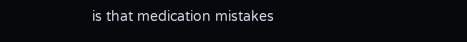is that medication mistakes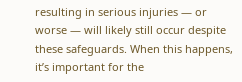resulting in serious injuries — or worse — will likely still occur despite these safeguards. When this happens, it’s important for the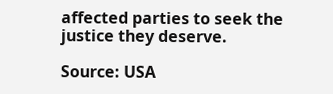affected parties to seek the justice they deserve.

Source: USA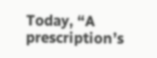Today, “A prescription’s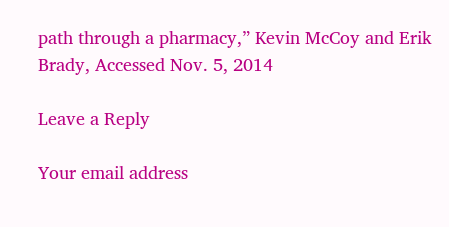path through a pharmacy,” Kevin McCoy and Erik Brady, Accessed Nov. 5, 2014

Leave a Reply

Your email address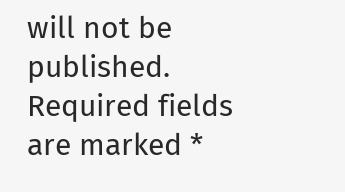will not be published. Required fields are marked *